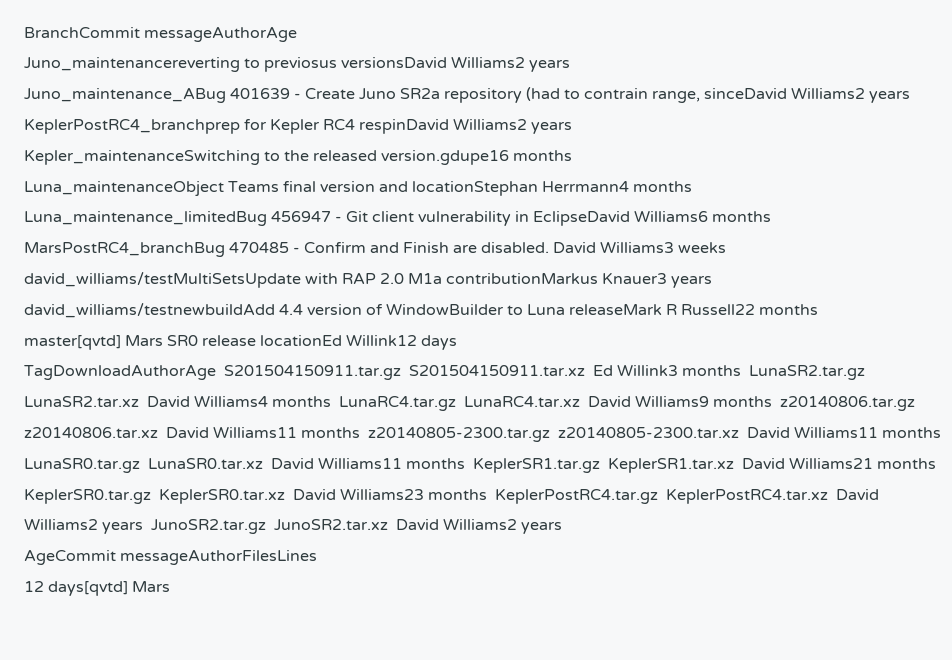BranchCommit messageAuthorAge
Juno_maintenancereverting to previosus versionsDavid Williams2 years
Juno_maintenance_ABug 401639 - Create Juno SR2a repository (had to contrain range, sinceDavid Williams2 years
KeplerPostRC4_branchprep for Kepler RC4 respinDavid Williams2 years
Kepler_maintenanceSwitching to the released version.gdupe16 months
Luna_maintenanceObject Teams final version and locationStephan Herrmann4 months
Luna_maintenance_limitedBug 456947 - Git client vulnerability in EclipseDavid Williams6 months
MarsPostRC4_branchBug 470485 - Confirm and Finish are disabled. David Williams3 weeks
david_williams/testMultiSetsUpdate with RAP 2.0 M1a contributionMarkus Knauer3 years
david_williams/testnewbuildAdd 4.4 version of WindowBuilder to Luna releaseMark R Russell22 months
master[qvtd] Mars SR0 release locationEd Willink12 days
TagDownloadAuthorAge  S201504150911.tar.gz  S201504150911.tar.xz  Ed Willink3 months  LunaSR2.tar.gz  LunaSR2.tar.xz  David Williams4 months  LunaRC4.tar.gz  LunaRC4.tar.xz  David Williams9 months  z20140806.tar.gz  z20140806.tar.xz  David Williams11 months  z20140805-2300.tar.gz  z20140805-2300.tar.xz  David Williams11 months  LunaSR0.tar.gz  LunaSR0.tar.xz  David Williams11 months  KeplerSR1.tar.gz  KeplerSR1.tar.xz  David Williams21 months  KeplerSR0.tar.gz  KeplerSR0.tar.xz  David Williams23 months  KeplerPostRC4.tar.gz  KeplerPostRC4.tar.xz  David Williams2 years  JunoSR2.tar.gz  JunoSR2.tar.xz  David Williams2 years
AgeCommit messageAuthorFilesLines
12 days[qvtd] Mars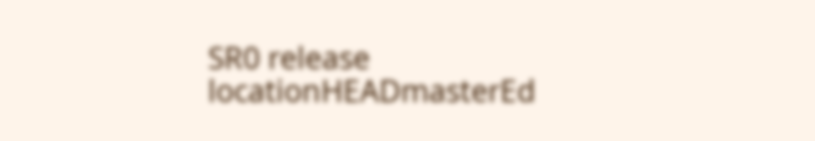SR0 release locationHEADmasterEd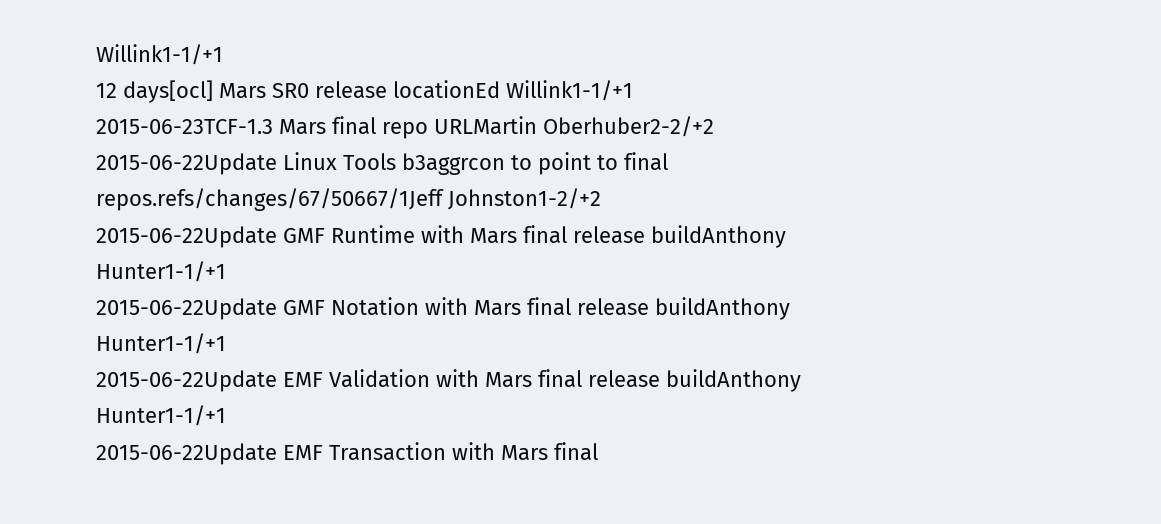Willink1-1/+1
12 days[ocl] Mars SR0 release locationEd Willink1-1/+1
2015-06-23TCF-1.3 Mars final repo URLMartin Oberhuber2-2/+2
2015-06-22Update Linux Tools b3aggrcon to point to final repos.refs/changes/67/50667/1Jeff Johnston1-2/+2
2015-06-22Update GMF Runtime with Mars final release buildAnthony Hunter1-1/+1
2015-06-22Update GMF Notation with Mars final release buildAnthony Hunter1-1/+1
2015-06-22Update EMF Validation with Mars final release buildAnthony Hunter1-1/+1
2015-06-22Update EMF Transaction with Mars final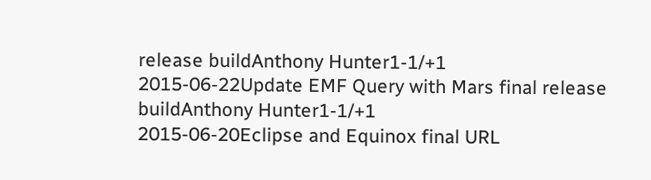release buildAnthony Hunter1-1/+1
2015-06-22Update EMF Query with Mars final release buildAnthony Hunter1-1/+1
2015-06-20Eclipse and Equinox final URL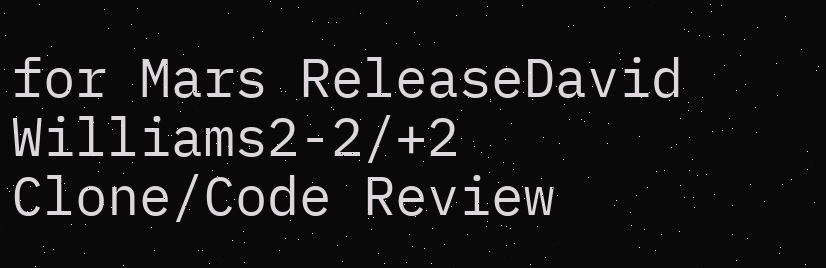for Mars ReleaseDavid Williams2-2/+2
Clone/Code Review